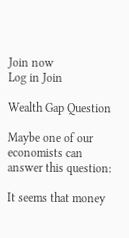Join now
Log in Join

Wealth Gap Question

Maybe one of our economists can answer this question:

It seems that money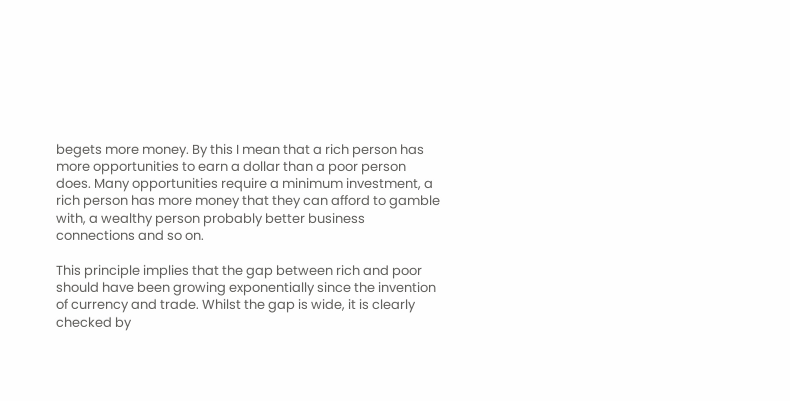begets more money. By this I mean that a rich person has more opportunities to earn a dollar than a poor person does. Many opportunities require a minimum investment, a rich person has more money that they can afford to gamble with, a wealthy person probably better business connections and so on.

This principle implies that the gap between rich and poor should have been growing exponentially since the invention of currency and trade. Whilst the gap is wide, it is clearly checked by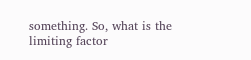something. So, what is the limiting factor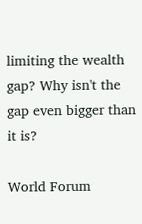limiting the wealth gap? Why isn't the gap even bigger than it is?

World Forum